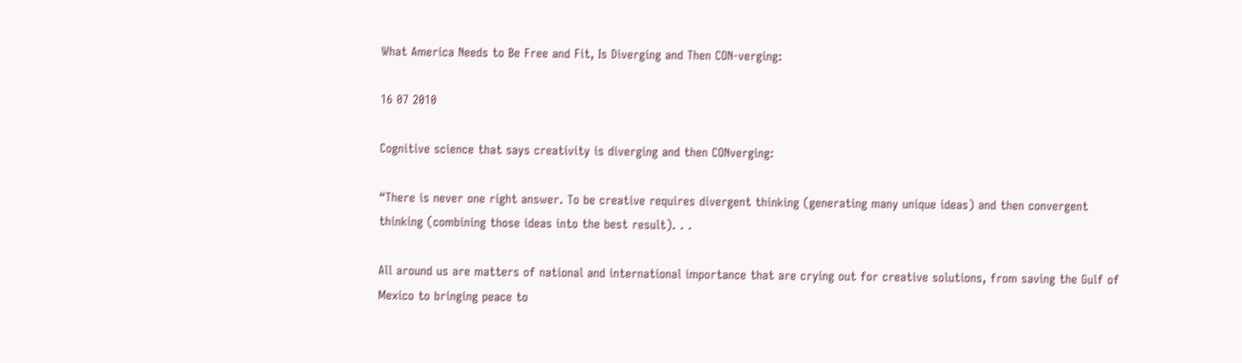What America Needs to Be Free and Fit, Is Diverging and Then CON-verging:

16 07 2010

Cognitive science that says creativity is diverging and then CONverging:

“There is never one right answer. To be creative requires divergent thinking (generating many unique ideas) and then convergent thinking (combining those ideas into the best result). . .

All around us are matters of national and international importance that are crying out for creative solutions, from saving the Gulf of Mexico to bringing peace to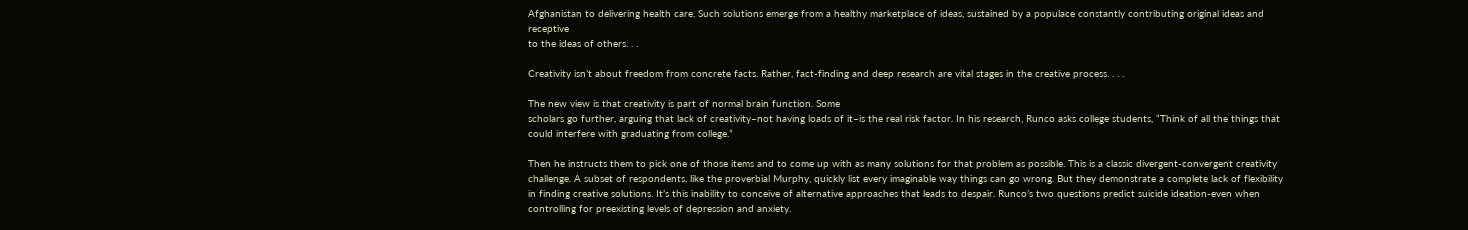Afghanistan to delivering health care. Such solutions emerge from a healthy marketplace of ideas, sustained by a populace constantly contributing original ideas and receptive
to the ideas of others. . .

Creativity isn’t about freedom from concrete facts. Rather, fact-finding and deep research are vital stages in the creative process. . . .

The new view is that creativity is part of normal brain function. Some
scholars go further, arguing that lack of creativity–not having loads of it–is the real risk factor. In his research, Runco asks college students, “Think of all the things that could interfere with graduating from college.”

Then he instructs them to pick one of those items and to come up with as many solutions for that problem as possible. This is a classic divergent-convergent creativity challenge. A subset of respondents, like the proverbial Murphy, quickly list every imaginable way things can go wrong. But they demonstrate a complete lack of flexibility in finding creative solutions. It’s this inability to conceive of alternative approaches that leads to despair. Runco’s two questions predict suicide ideation-even when controlling for preexisting levels of depression and anxiety.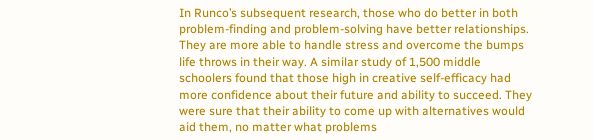In Runco’s subsequent research, those who do better in both problem-finding and problem-solving have better relationships. They are more able to handle stress and overcome the bumps life throws in their way. A similar study of 1,500 middle schoolers found that those high in creative self-efficacy had more confidence about their future and ability to succeed. They were sure that their ability to come up with alternatives would aid them, no matter what problems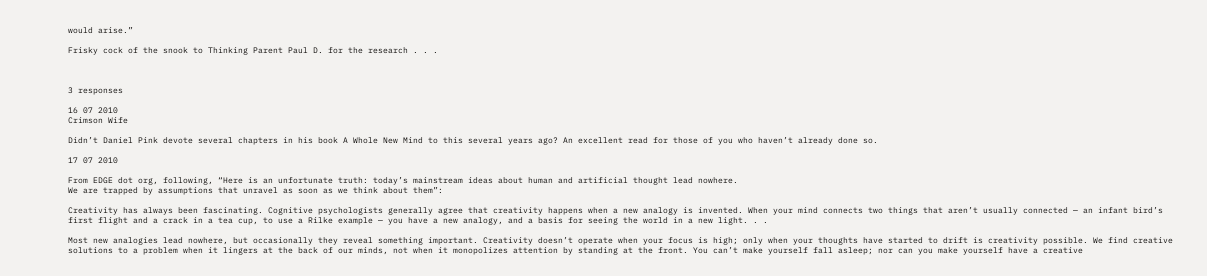would arise.”

Frisky cock of the snook to Thinking Parent Paul D. for the research . . .



3 responses

16 07 2010
Crimson Wife

Didn’t Daniel Pink devote several chapters in his book A Whole New Mind to this several years ago? An excellent read for those of you who haven’t already done so.

17 07 2010

From EDGE dot org, following, “Here is an unfortunate truth: today’s mainstream ideas about human and artificial thought lead nowhere.
We are trapped by assumptions that unravel as soon as we think about them”:

Creativity has always been fascinating. Cognitive psychologists generally agree that creativity happens when a new analogy is invented. When your mind connects two things that aren’t usually connected — an infant bird’s first flight and a crack in a tea cup, to use a Rilke example — you have a new analogy, and a basis for seeing the world in a new light. . .

Most new analogies lead nowhere, but occasionally they reveal something important. Creativity doesn’t operate when your focus is high; only when your thoughts have started to drift is creativity possible. We find creative solutions to a problem when it lingers at the back of our minds, not when it monopolizes attention by standing at the front. You can’t make yourself fall asleep; nor can you make yourself have a creative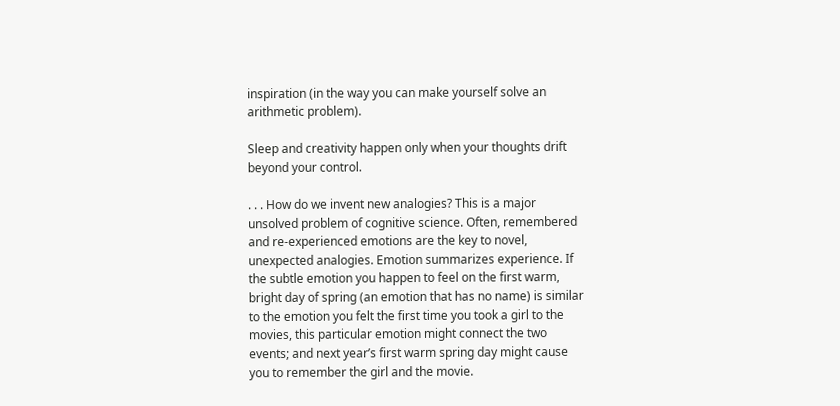inspiration (in the way you can make yourself solve an arithmetic problem).

Sleep and creativity happen only when your thoughts drift beyond your control.

. . . How do we invent new analogies? This is a major unsolved problem of cognitive science. Often, remembered and re-experienced emotions are the key to novel, unexpected analogies. Emotion summarizes experience. If the subtle emotion you happen to feel on the first warm, bright day of spring (an emotion that has no name) is similar to the emotion you felt the first time you took a girl to the movies, this particular emotion might connect the two events; and next year’s first warm spring day might cause you to remember the girl and the movie.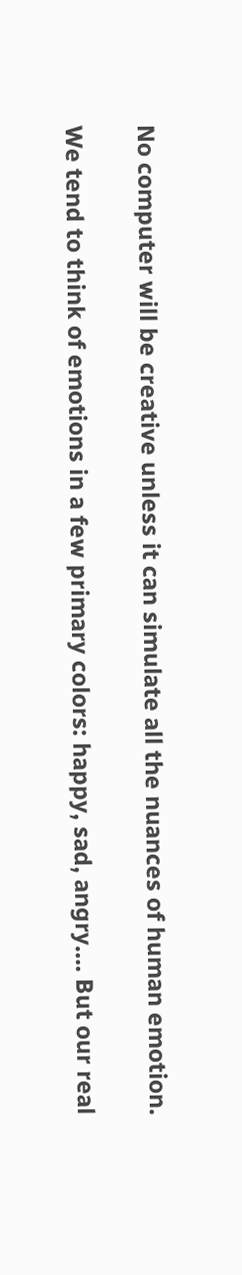No computer will be creative unless it can simulate all the nuances of human emotion.

We tend to think of emotions in a few primary colors: happy, sad, angry…. But our real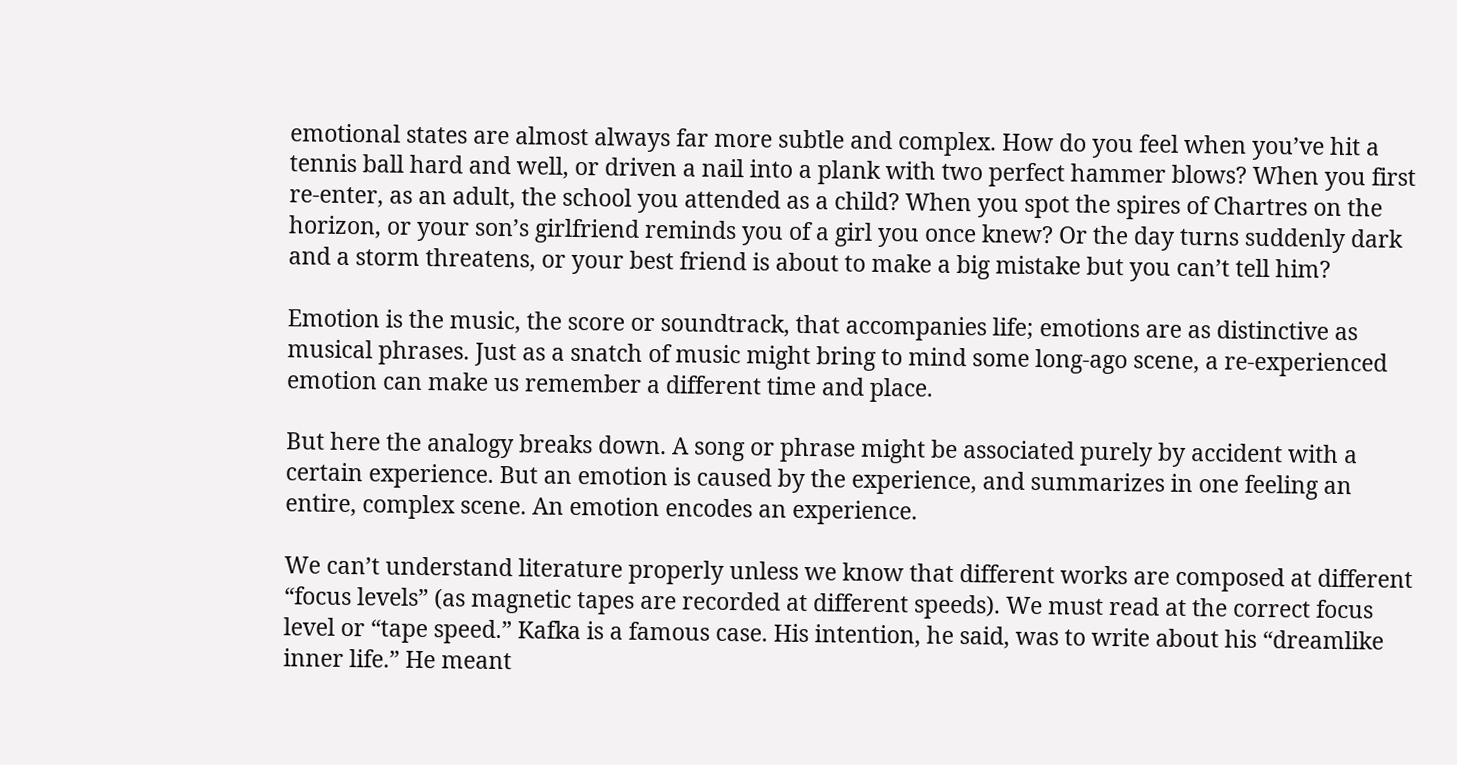emotional states are almost always far more subtle and complex. How do you feel when you’ve hit a tennis ball hard and well, or driven a nail into a plank with two perfect hammer blows? When you first re-enter, as an adult, the school you attended as a child? When you spot the spires of Chartres on the horizon, or your son’s girlfriend reminds you of a girl you once knew? Or the day turns suddenly dark and a storm threatens, or your best friend is about to make a big mistake but you can’t tell him?

Emotion is the music, the score or soundtrack, that accompanies life; emotions are as distinctive as musical phrases. Just as a snatch of music might bring to mind some long-ago scene, a re-experienced emotion can make us remember a different time and place.

But here the analogy breaks down. A song or phrase might be associated purely by accident with a certain experience. But an emotion is caused by the experience, and summarizes in one feeling an entire, complex scene. An emotion encodes an experience.

We can’t understand literature properly unless we know that different works are composed at different “focus levels” (as magnetic tapes are recorded at different speeds). We must read at the correct focus level or “tape speed.” Kafka is a famous case. His intention, he said, was to write about his “dreamlike inner life.” He meant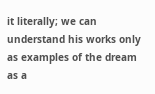it literally; we can understand his works only as examples of the dream as a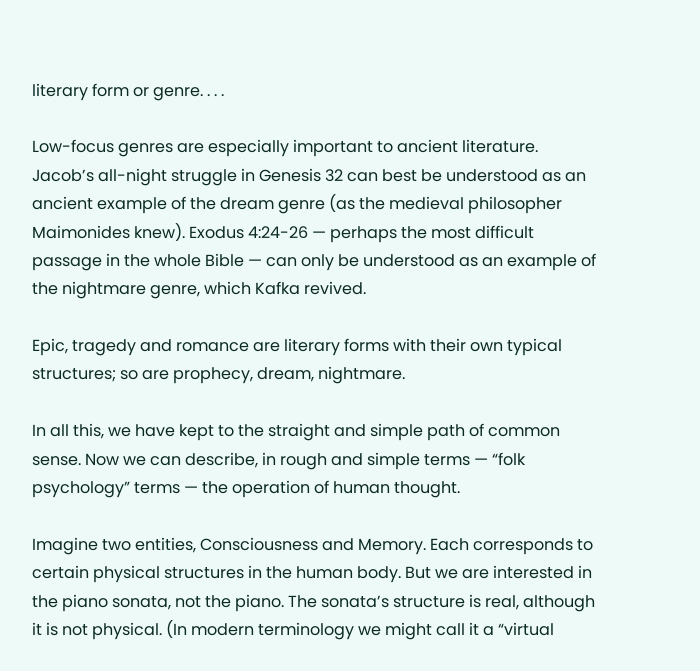literary form or genre. . . .

Low-focus genres are especially important to ancient literature. Jacob’s all-night struggle in Genesis 32 can best be understood as an ancient example of the dream genre (as the medieval philosopher Maimonides knew). Exodus 4:24-26 — perhaps the most difficult passage in the whole Bible — can only be understood as an example of the nightmare genre, which Kafka revived.

Epic, tragedy and romance are literary forms with their own typical structures; so are prophecy, dream, nightmare.

In all this, we have kept to the straight and simple path of common sense. Now we can describe, in rough and simple terms — “folk psychology” terms — the operation of human thought.

Imagine two entities, Consciousness and Memory. Each corresponds to certain physical structures in the human body. But we are interested in the piano sonata, not the piano. The sonata’s structure is real, although it is not physical. (In modern terminology we might call it a “virtual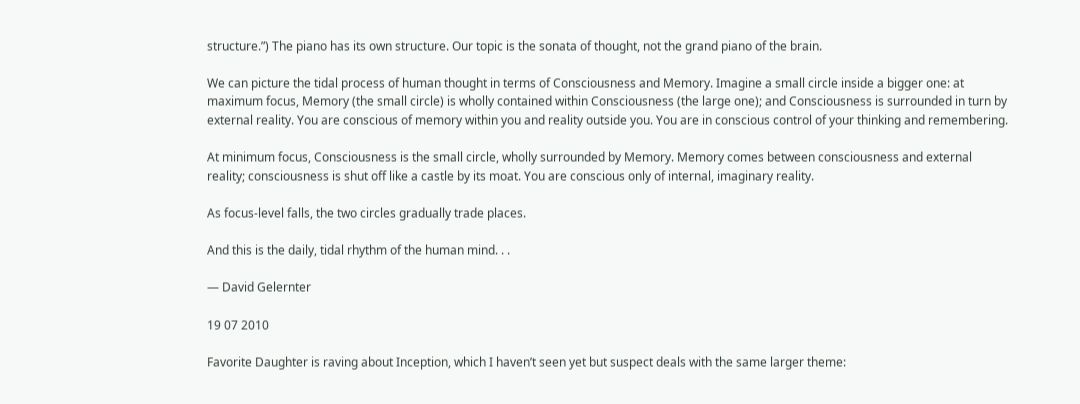structure.”) The piano has its own structure. Our topic is the sonata of thought, not the grand piano of the brain.

We can picture the tidal process of human thought in terms of Consciousness and Memory. Imagine a small circle inside a bigger one: at maximum focus, Memory (the small circle) is wholly contained within Consciousness (the large one); and Consciousness is surrounded in turn by external reality. You are conscious of memory within you and reality outside you. You are in conscious control of your thinking and remembering.

At minimum focus, Consciousness is the small circle, wholly surrounded by Memory. Memory comes between consciousness and external reality; consciousness is shut off like a castle by its moat. You are conscious only of internal, imaginary reality.

As focus-level falls, the two circles gradually trade places.

And this is the daily, tidal rhythm of the human mind. . .

— David Gelernter

19 07 2010

Favorite Daughter is raving about Inception, which I haven’t seen yet but suspect deals with the same larger theme: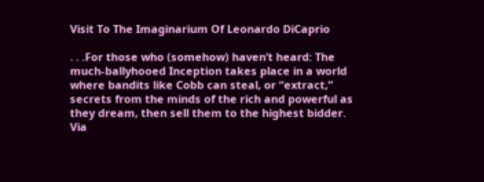Visit To The Imaginarium Of Leonardo DiCaprio

. . .For those who (somehow) haven’t heard: The much-ballyhooed Inception takes place in a world where bandits like Cobb can steal, or “extract,” secrets from the minds of the rich and powerful as they dream, then sell them to the highest bidder. Via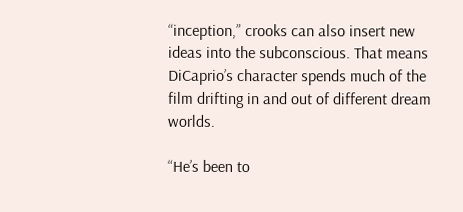“inception,” crooks can also insert new ideas into the subconscious. That means DiCaprio’s character spends much of the film drifting in and out of different dream worlds.

“He’s been to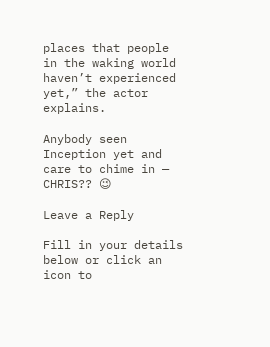places that people in the waking world haven’t experienced yet,” the actor explains.

Anybody seen Inception yet and care to chime in — CHRIS?? 😉

Leave a Reply

Fill in your details below or click an icon to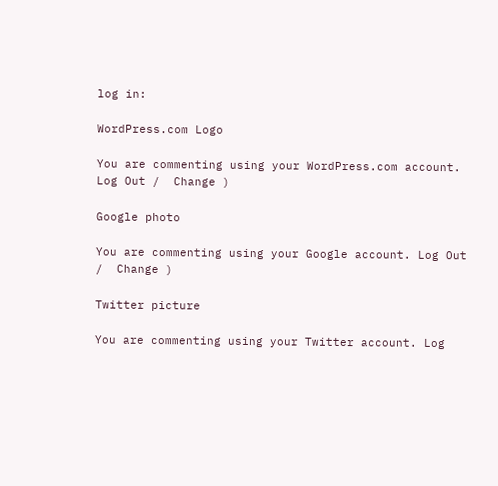log in:

WordPress.com Logo

You are commenting using your WordPress.com account. Log Out /  Change )

Google photo

You are commenting using your Google account. Log Out /  Change )

Twitter picture

You are commenting using your Twitter account. Log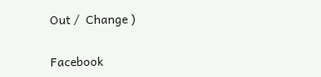Out /  Change )

Facebook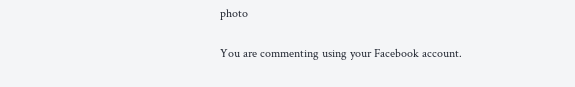photo

You are commenting using your Facebook account.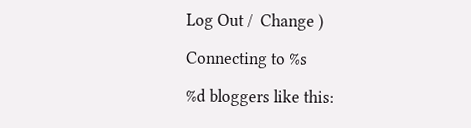Log Out /  Change )

Connecting to %s

%d bloggers like this: